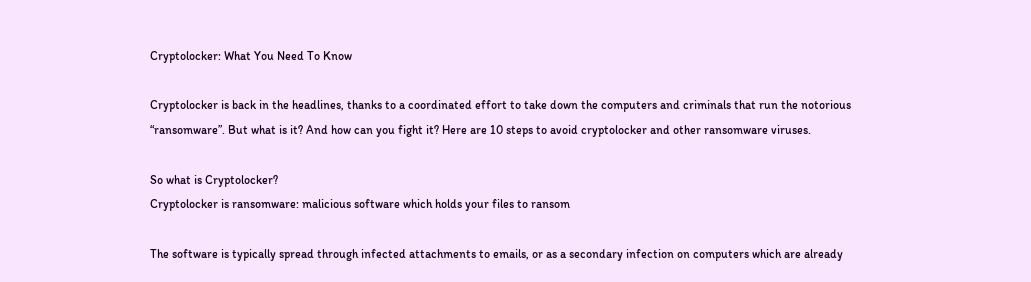Cryptolocker: What You Need To Know

Cryptolocker is back in the headlines, thanks to a coordinated effort to take down the computers and criminals that run the notorious “ransomware”. But what is it? And how can you fight it? Here are 10 steps to avoid cryptolocker and other ransomware viruses.

So what is Cryptolocker?
Cryptolocker is ransomware: malicious software which holds your files to ransom

The software is typically spread through infected attachments to emails, or as a secondary infection on computers which are already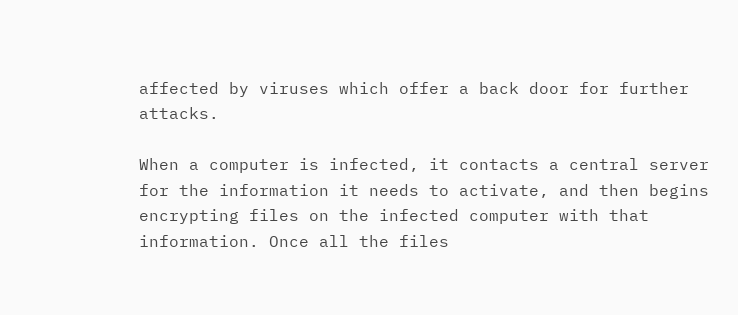affected by viruses which offer a back door for further attacks.

When a computer is infected, it contacts a central server for the information it needs to activate, and then begins encrypting files on the infected computer with that information. Once all the files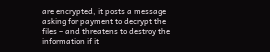are encrypted, it posts a message asking for payment to decrypt the files – and threatens to destroy the information if it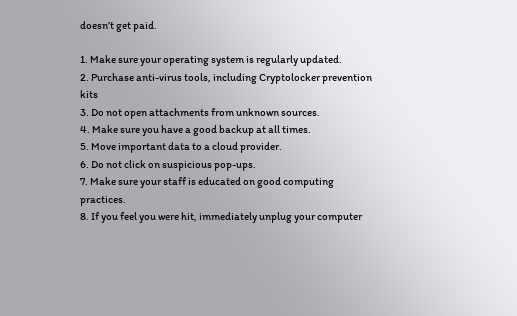doesn’t get paid.

1. Make sure your operating system is regularly updated.
2. Purchase anti-virus tools, including Cryptolocker prevention kits
3. Do not open attachments from unknown sources.
4. Make sure you have a good backup at all times.
5. Move important data to a cloud provider.
6. Do not click on suspicious pop-ups.
7. Make sure your staff is educated on good computing practices.
8. If you feel you were hit, immediately unplug your computer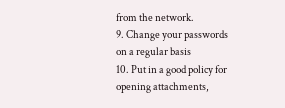from the network.
9. Change your passwords on a regular basis
10. Put in a good policy for opening attachments,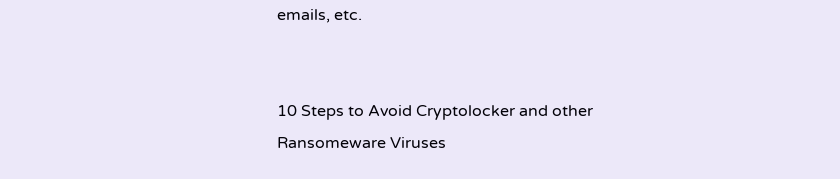emails, etc.


10 Steps to Avoid Cryptolocker and other Ransomeware Viruses